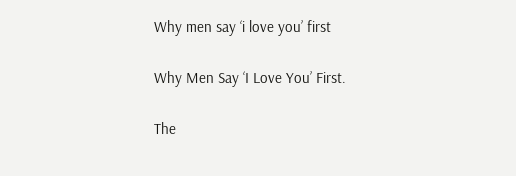Why men say ‘i love you’ first

Why Men Say ‘I Love You’ First.

The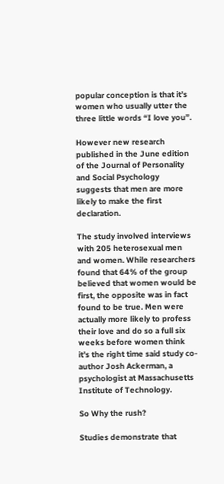popular conception is that it’s women who usually utter the three little words “I love you”.

However new research published in the June edition of the Journal of Personality and Social Psychology suggests that men are more likely to make the first declaration.

The study involved interviews with 205 heterosexual men and women. While researchers found that 64% of the group believed that women would be first, the opposite was in fact found to be true. Men were actually more likely to profess their love and do so a full six weeks before women think it’s the right time said study co-author Josh Ackerman, a psychologist at Massachusetts Institute of Technology.

So Why the rush?

Studies demonstrate that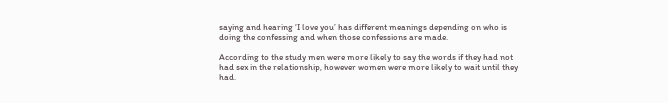saying and hearing ‘I love you’ has different meanings depending on who is doing the confessing and when those confessions are made.

According to the study men were more likely to say the words if they had not had sex in the relationship, however women were more likely to wait until they had.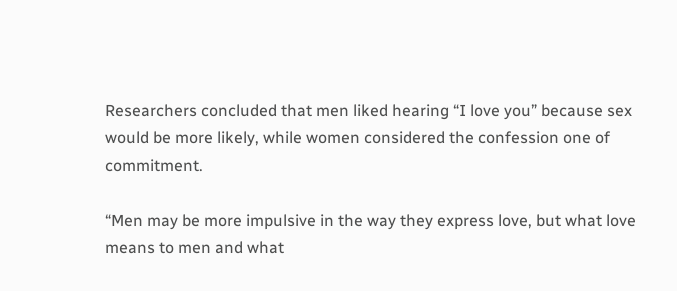Researchers concluded that men liked hearing “I love you” because sex would be more likely, while women considered the confession one of commitment.

“Men may be more impulsive in the way they express love, but what love means to men and what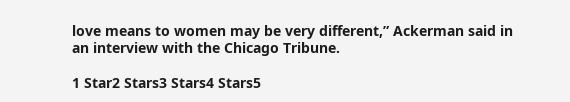love means to women may be very different,” Ackerman said in an interview with the Chicago Tribune.

1 Star2 Stars3 Stars4 Stars5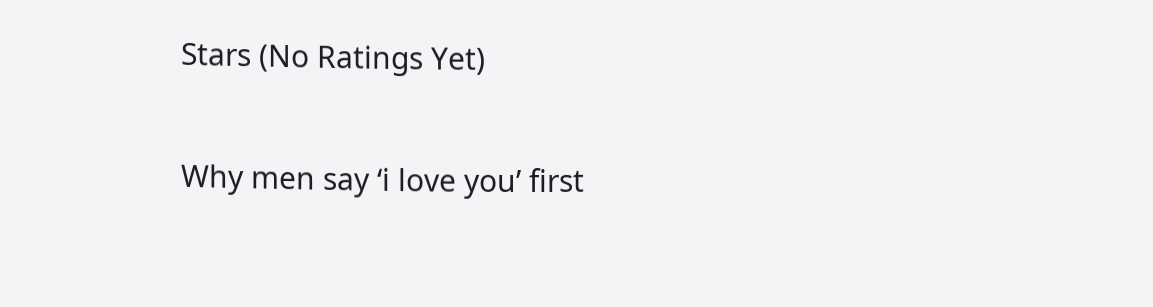Stars (No Ratings Yet)

Why men say ‘i love you’ first